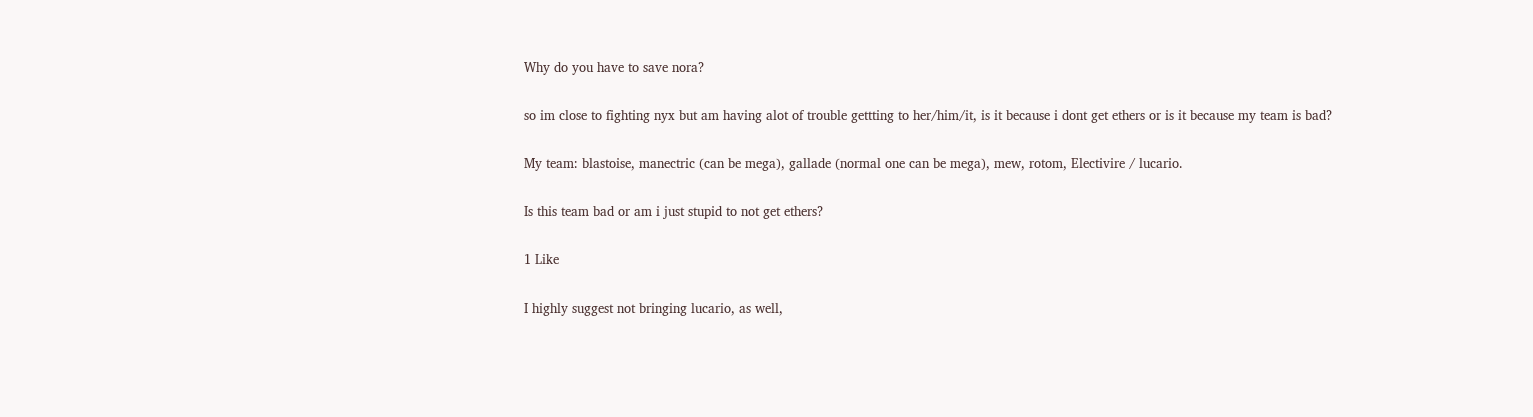Why do you have to save nora?

so im close to fighting nyx but am having alot of trouble gettting to her/him/it, is it because i dont get ethers or is it because my team is bad?

My team: blastoise, manectric (can be mega), gallade (normal one can be mega), mew, rotom, Electivire / lucario.

Is this team bad or am i just stupid to not get ethers?

1 Like

I highly suggest not bringing lucario, as well,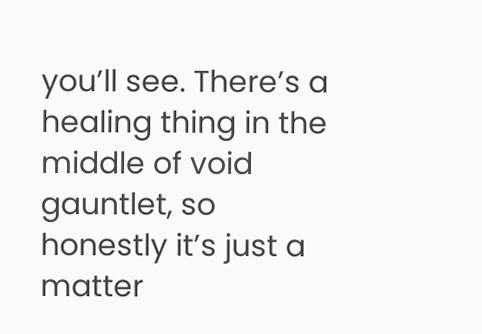you’ll see. There’s a healing thing in the middle of void gauntlet, so honestly it’s just a matter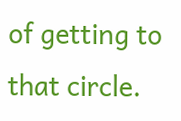of getting to that circle.